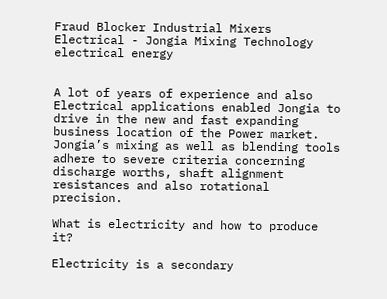Fraud Blocker Industrial Mixers Electrical - Jongia Mixing Technology
electrical energy


A lot of years of experience and also Electrical applications enabled Jongia to drive in the new and fast expanding business location of the Power market. Jongia’s mixing as well as blending tools adhere to severe criteria concerning discharge worths, shaft alignment resistances and also rotational precision.

What is electricity and how to produce it?

Electricity is a secondary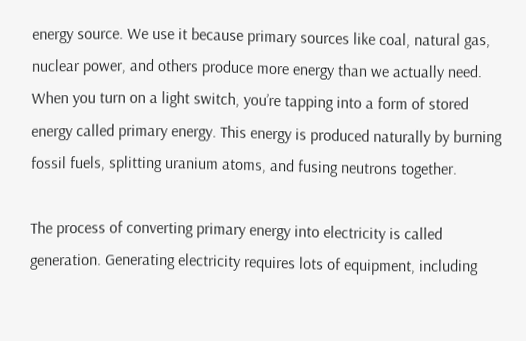energy source. We use it because primary sources like coal, natural gas, nuclear power, and others produce more energy than we actually need. When you turn on a light switch, you’re tapping into a form of stored energy called primary energy. This energy is produced naturally by burning fossil fuels, splitting uranium atoms, and fusing neutrons together.

The process of converting primary energy into electricity is called generation. Generating electricity requires lots of equipment, including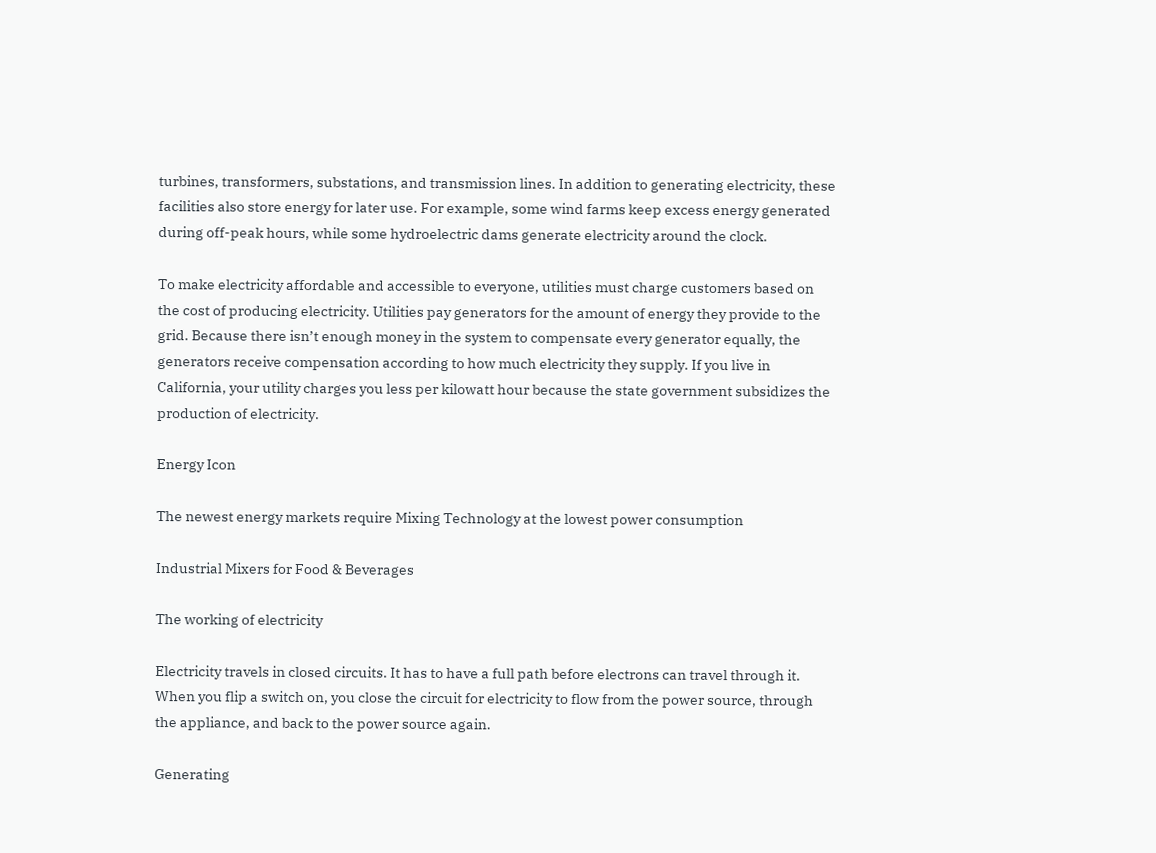turbines, transformers, substations, and transmission lines. In addition to generating electricity, these facilities also store energy for later use. For example, some wind farms keep excess energy generated during off-peak hours, while some hydroelectric dams generate electricity around the clock.

To make electricity affordable and accessible to everyone, utilities must charge customers based on the cost of producing electricity. Utilities pay generators for the amount of energy they provide to the grid. Because there isn’t enough money in the system to compensate every generator equally, the generators receive compensation according to how much electricity they supply. If you live in California, your utility charges you less per kilowatt hour because the state government subsidizes the production of electricity.

Energy Icon

The newest energy markets require Mixing Technology at the lowest power consumption

Industrial Mixers for Food & Beverages

The working of electricity

Electricity travels in closed circuits. It has to have a full path before electrons can travel through it. When you flip a switch on, you close the circuit for electricity to flow from the power source, through the appliance, and back to the power source again.

Generating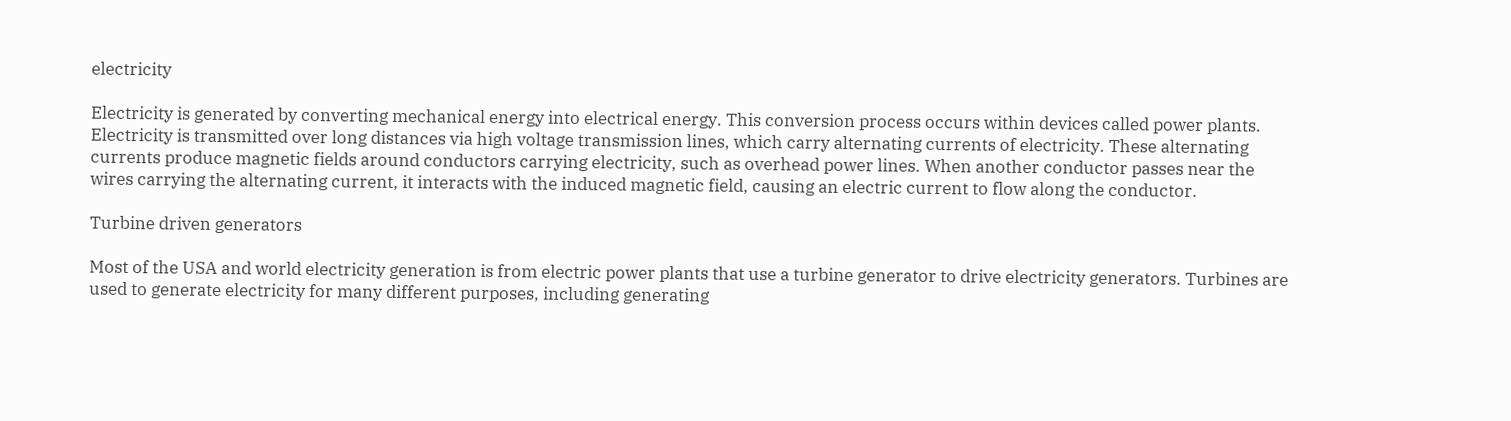electricity

Electricity is generated by converting mechanical energy into electrical energy. This conversion process occurs within devices called power plants. Electricity is transmitted over long distances via high voltage transmission lines, which carry alternating currents of electricity. These alternating currents produce magnetic fields around conductors carrying electricity, such as overhead power lines. When another conductor passes near the wires carrying the alternating current, it interacts with the induced magnetic field, causing an electric current to flow along the conductor.

Turbine driven generators

Most of the USA and world electricity generation is from electric power plants that use a turbine generator to drive electricity generators. Turbines are used to generate electricity for many different purposes, including generating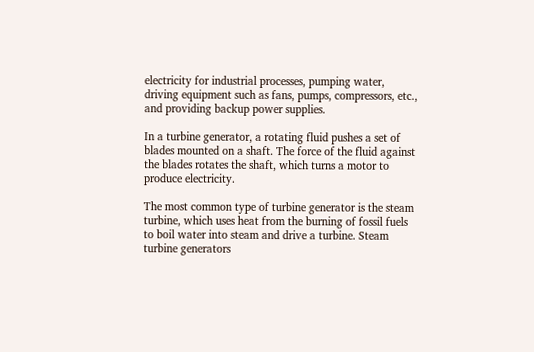electricity for industrial processes, pumping water, driving equipment such as fans, pumps, compressors, etc., and providing backup power supplies.

In a turbine generator, a rotating fluid pushes a set of blades mounted on a shaft. The force of the fluid against the blades rotates the shaft, which turns a motor to produce electricity.

The most common type of turbine generator is the steam turbine, which uses heat from the burning of fossil fuels to boil water into steam and drive a turbine. Steam turbine generators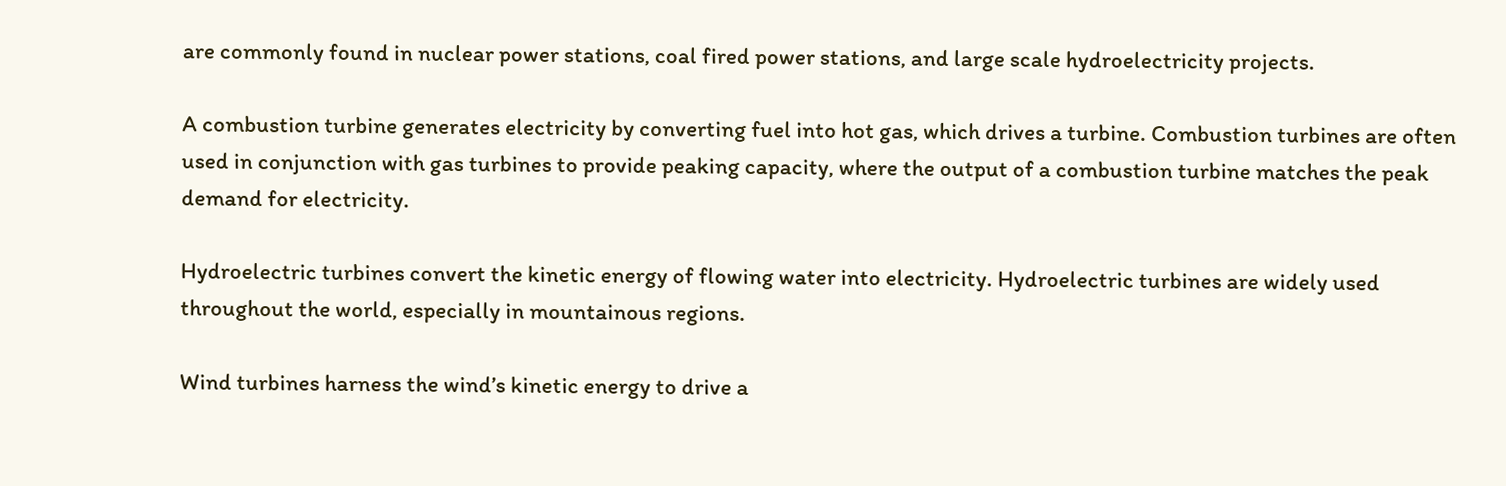are commonly found in nuclear power stations, coal fired power stations, and large scale hydroelectricity projects.

A combustion turbine generates electricity by converting fuel into hot gas, which drives a turbine. Combustion turbines are often used in conjunction with gas turbines to provide peaking capacity, where the output of a combustion turbine matches the peak demand for electricity.

Hydroelectric turbines convert the kinetic energy of flowing water into electricity. Hydroelectric turbines are widely used throughout the world, especially in mountainous regions.

Wind turbines harness the wind’s kinetic energy to drive a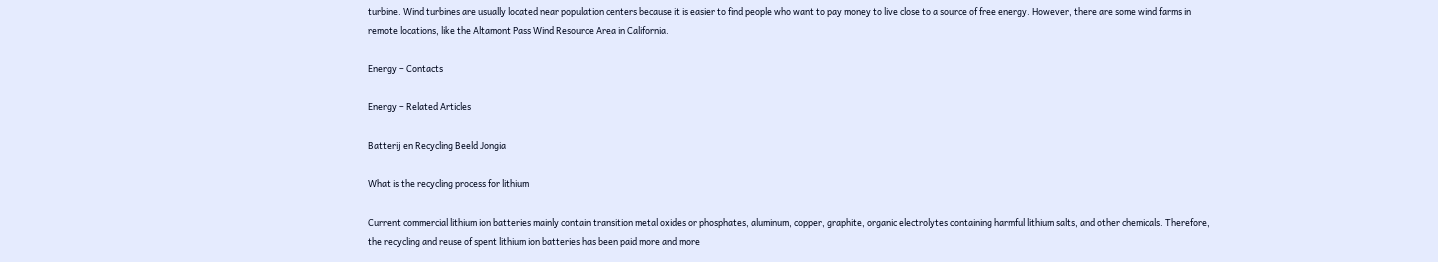turbine. Wind turbines are usually located near population centers because it is easier to find people who want to pay money to live close to a source of free energy. However, there are some wind farms in remote locations, like the Altamont Pass Wind Resource Area in California.

Energy – Contacts

Energy – Related Articles

Batterij en Recycling Beeld Jongia

What is the recycling process for lithium

Current commercial lithium ion batteries mainly contain transition metal oxides or phosphates, aluminum, copper, graphite, organic electrolytes containing harmful lithium salts, and other chemicals. Therefore, the recycling and reuse of spent lithium ion batteries has been paid more and more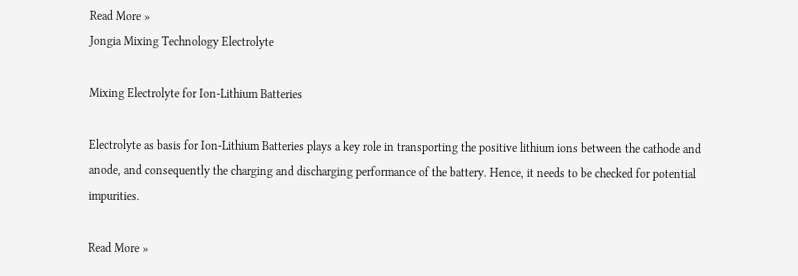Read More »
Jongia Mixing Technology Electrolyte

Mixing Electrolyte for Ion-Lithium Batteries

Electrolyte as basis for Ion-Lithium Batteries plays a key role in transporting the positive lithium ions between the cathode and anode, and consequently the charging and discharging performance of the battery. Hence, it needs to be checked for potential impurities.

Read More »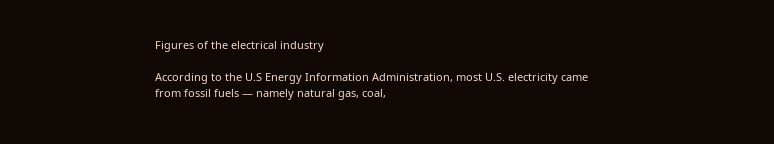Figures of the electrical industry

According to the U.S Energy Information Administration, most U.S. electricity came from fossil fuels — namely natural gas, coal,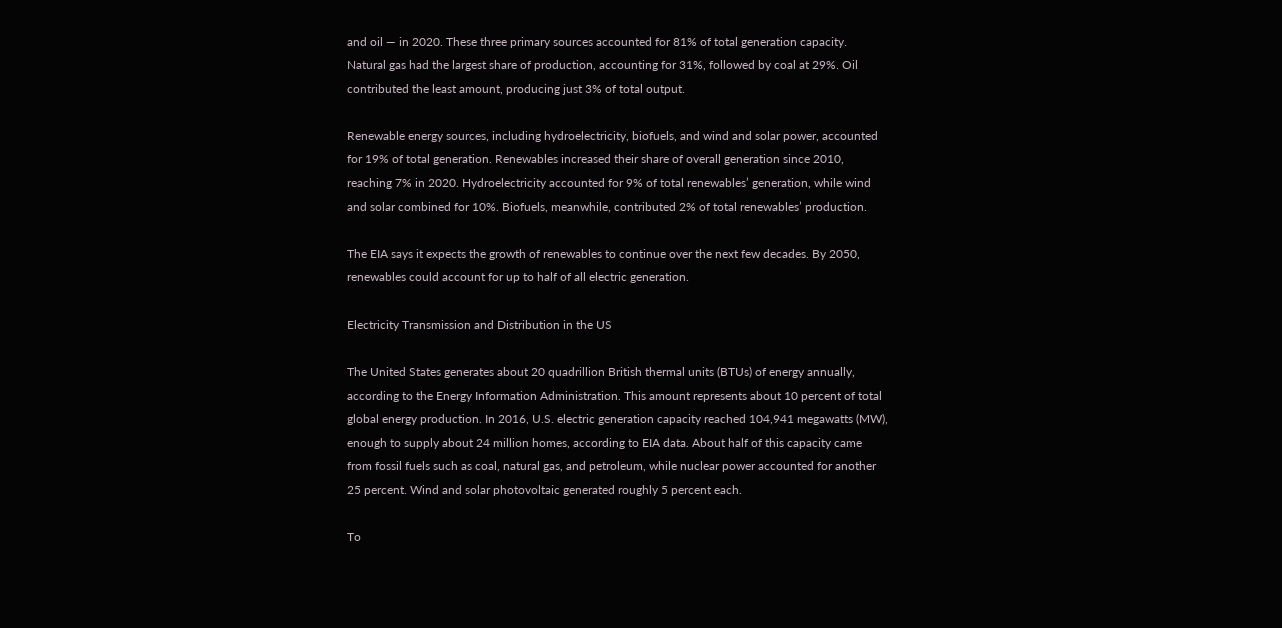and oil — in 2020. These three primary sources accounted for 81% of total generation capacity. Natural gas had the largest share of production, accounting for 31%, followed by coal at 29%. Oil contributed the least amount, producing just 3% of total output.

Renewable energy sources, including hydroelectricity, biofuels, and wind and solar power, accounted for 19% of total generation. Renewables increased their share of overall generation since 2010, reaching 7% in 2020. Hydroelectricity accounted for 9% of total renewables’ generation, while wind and solar combined for 10%. Biofuels, meanwhile, contributed 2% of total renewables’ production.

The EIA says it expects the growth of renewables to continue over the next few decades. By 2050, renewables could account for up to half of all electric generation.

Electricity Transmission and Distribution in the US

The United States generates about 20 quadrillion British thermal units (BTUs) of energy annually, according to the Energy Information Administration. This amount represents about 10 percent of total global energy production. In 2016, U.S. electric generation capacity reached 104,941 megawatts (MW), enough to supply about 24 million homes, according to EIA data. About half of this capacity came from fossil fuels such as coal, natural gas, and petroleum, while nuclear power accounted for another 25 percent. Wind and solar photovoltaic generated roughly 5 percent each.

To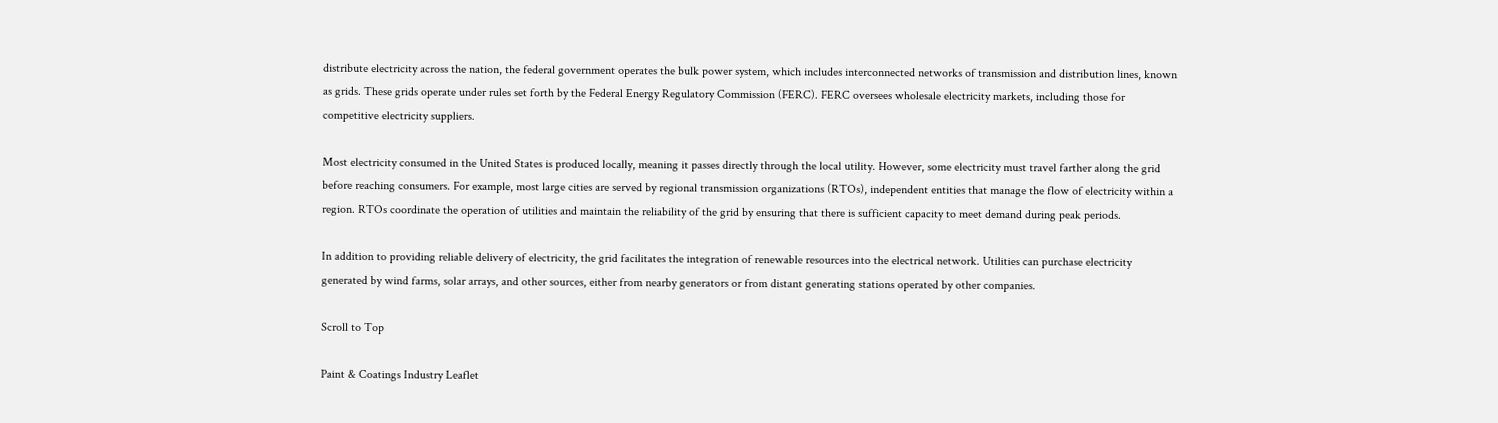distribute electricity across the nation, the federal government operates the bulk power system, which includes interconnected networks of transmission and distribution lines, known as grids. These grids operate under rules set forth by the Federal Energy Regulatory Commission (FERC). FERC oversees wholesale electricity markets, including those for competitive electricity suppliers.

Most electricity consumed in the United States is produced locally, meaning it passes directly through the local utility. However, some electricity must travel farther along the grid before reaching consumers. For example, most large cities are served by regional transmission organizations (RTOs), independent entities that manage the flow of electricity within a region. RTOs coordinate the operation of utilities and maintain the reliability of the grid by ensuring that there is sufficient capacity to meet demand during peak periods.

In addition to providing reliable delivery of electricity, the grid facilitates the integration of renewable resources into the electrical network. Utilities can purchase electricity generated by wind farms, solar arrays, and other sources, either from nearby generators or from distant generating stations operated by other companies.

Scroll to Top

Paint & Coatings Industry Leaflet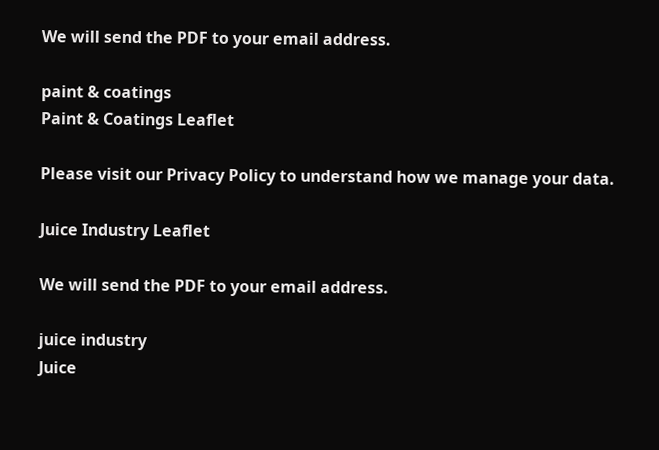We will send the PDF to your email address.

paint & coatings
Paint & Coatings Leaflet

Please visit our Privacy Policy to understand how we manage your data.

Juice Industry Leaflet

We will send the PDF to your email address.

juice industry
Juice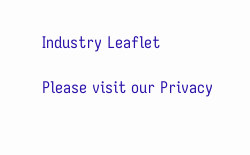Industry Leaflet

Please visit our Privacy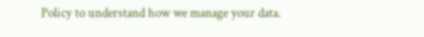Policy to understand how we manage your data.